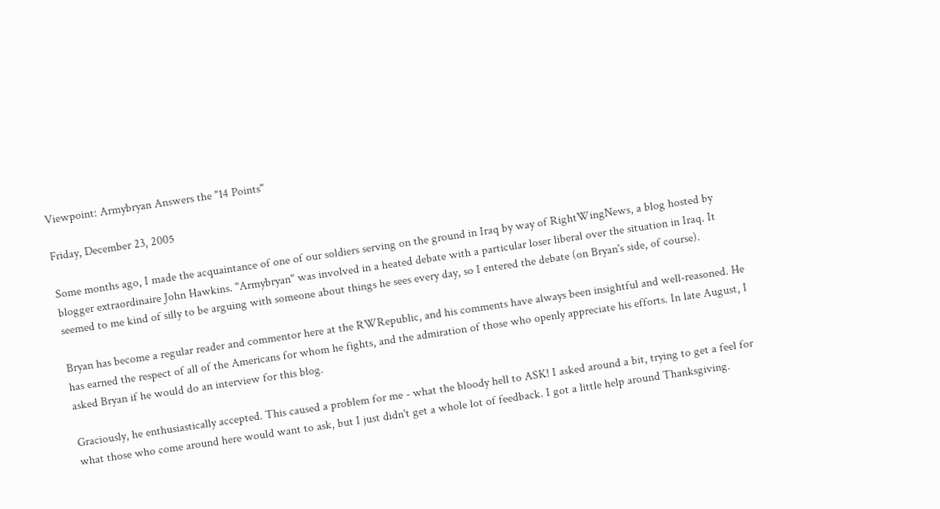Viewpoint: Armybryan Answers the "14 Points"

Friday, December 23, 2005

Some months ago, I made the acquaintance of one of our soldiers serving on the ground in Iraq by way of RightWingNews, a blog hosted by blogger extraordinaire John Hawkins. "Armybryan" was involved in a heated debate with a particular loser liberal over the situation in Iraq. It seemed to me kind of silly to be arguing with someone about things he sees every day, so I entered the debate (on Bryan's side, of course).

Bryan has become a regular reader and commentor here at the RWRepublic, and his comments have always been insightful and well-reasoned. He has earned the respect of all of the Americans for whom he fights, and the admiration of those who openly appreciate his efforts. In late August, I asked Bryan if he would do an interview for this blog.

Graciously, he enthusiastically accepted. This caused a problem for me - what the bloody hell to ASK! I asked around a bit, trying to get a feel for what those who come around here would want to ask, but I just didn't get a whole lot of feedback. I got a little help around Thanksgiving.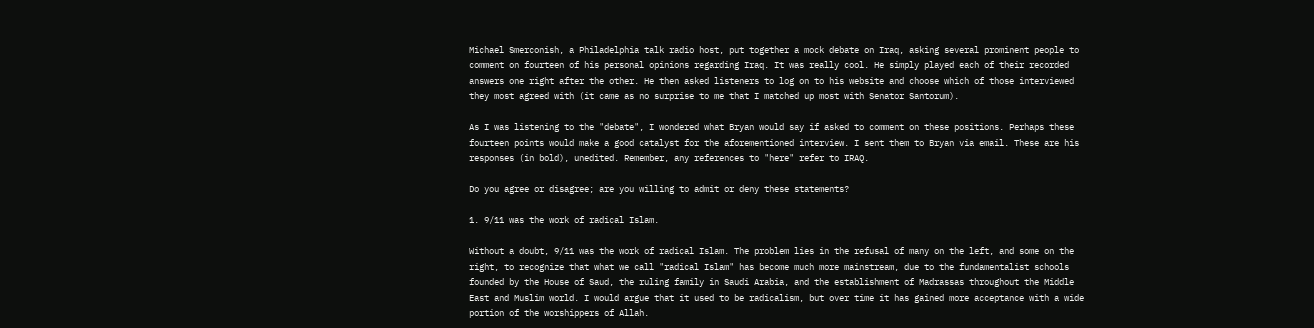Michael Smerconish, a Philadelphia talk radio host, put together a mock debate on Iraq, asking several prominent people to comment on fourteen of his personal opinions regarding Iraq. It was really cool. He simply played each of their recorded answers one right after the other. He then asked listeners to log on to his website and choose which of those interviewed they most agreed with (it came as no surprise to me that I matched up most with Senator Santorum).

As I was listening to the "debate", I wondered what Bryan would say if asked to comment on these positions. Perhaps these fourteen points would make a good catalyst for the aforementioned interview. I sent them to Bryan via email. These are his responses (in bold), unedited. Remember, any references to "here" refer to IRAQ.

Do you agree or disagree; are you willing to admit or deny these statements?

1. 9/11 was the work of radical Islam.

Without a doubt, 9/11 was the work of radical Islam. The problem lies in the refusal of many on the left, and some on the right, to recognize that what we call "radical Islam" has become much more mainstream, due to the fundamentalist schools founded by the House of Saud, the ruling family in Saudi Arabia, and the establishment of Madrassas throughout the Middle East and Muslim world. I would argue that it used to be radicalism, but over time it has gained more acceptance with a wide portion of the worshippers of Allah.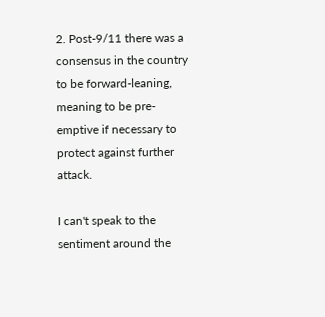2. Post-9/11 there was a consensus in the country to be forward-leaning, meaning to be pre-emptive if necessary to protect against further attack.

I can't speak to the sentiment around the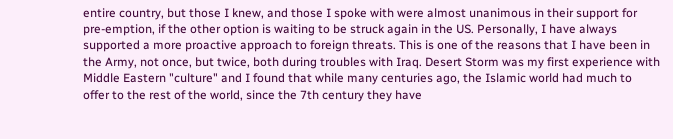entire country, but those I knew, and those I spoke with were almost unanimous in their support for pre-emption, if the other option is waiting to be struck again in the US. Personally, I have always supported a more proactive approach to foreign threats. This is one of the reasons that I have been in the Army, not once, but twice, both during troubles with Iraq. Desert Storm was my first experience with Middle Eastern "culture" and I found that while many centuries ago, the Islamic world had much to offer to the rest of the world, since the 7th century they have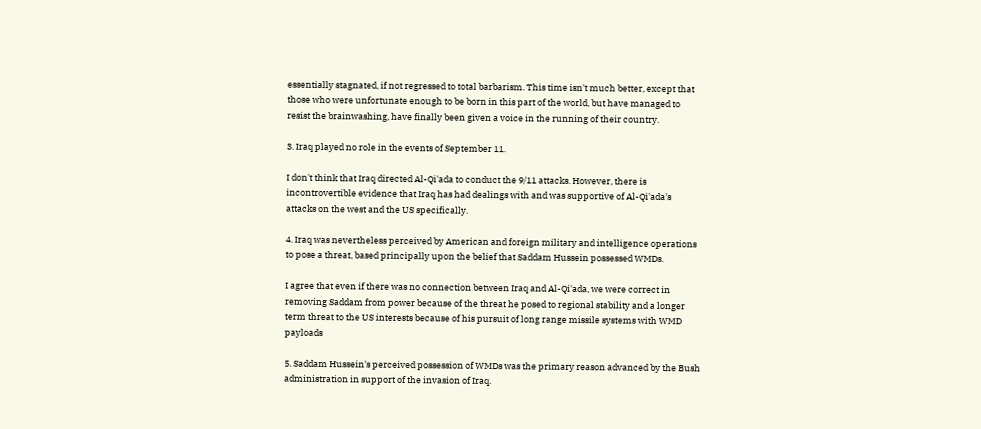essentially stagnated, if not regressed to total barbarism. This time isn't much better, except that those who were unfortunate enough to be born in this part of the world, but have managed to resist the brainwashing, have finally been given a voice in the running of their country.

3. Iraq played no role in the events of September 11.

I don't think that Iraq directed Al-Qi'ada to conduct the 9/11 attacks. However, there is incontrovertible evidence that Iraq has had dealings with and was supportive of Al-Qi'ada's attacks on the west and the US specifically.

4. Iraq was nevertheless perceived by American and foreign military and intelligence operations to pose a threat, based principally upon the belief that Saddam Hussein possessed WMDs.

I agree that even if there was no connection between Iraq and Al-Qi'ada, we were correct in removing Saddam from power because of the threat he posed to regional stability and a longer term threat to the US interests because of his pursuit of long range missile systems with WMD payloads

5. Saddam Hussein's perceived possession of WMDs was the primary reason advanced by the Bush administration in support of the invasion of Iraq.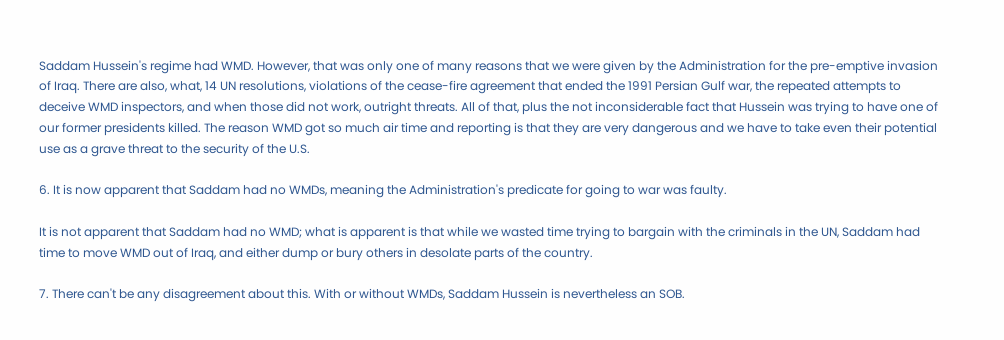Saddam Hussein's regime had WMD. However, that was only one of many reasons that we were given by the Administration for the pre-emptive invasion of Iraq. There are also, what, 14 UN resolutions, violations of the cease-fire agreement that ended the 1991 Persian Gulf war, the repeated attempts to deceive WMD inspectors, and when those did not work, outright threats. All of that, plus the not inconsiderable fact that Hussein was trying to have one of our former presidents killed. The reason WMD got so much air time and reporting is that they are very dangerous and we have to take even their potential use as a grave threat to the security of the U.S.

6. It is now apparent that Saddam had no WMDs, meaning the Administration's predicate for going to war was faulty.

It is not apparent that Saddam had no WMD; what is apparent is that while we wasted time trying to bargain with the criminals in the UN, Saddam had time to move WMD out of Iraq, and either dump or bury others in desolate parts of the country.

7. There can't be any disagreement about this. With or without WMDs, Saddam Hussein is nevertheless an SOB.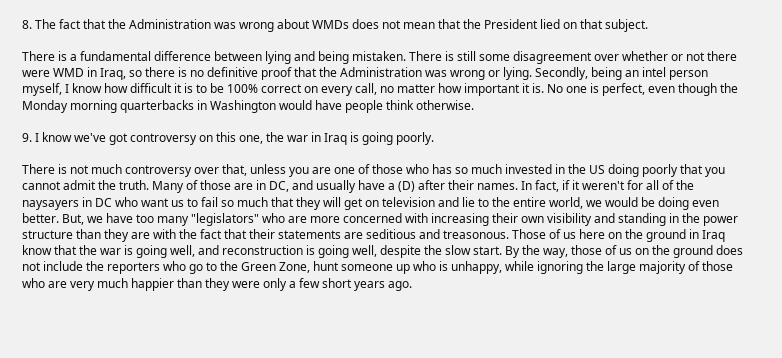8. The fact that the Administration was wrong about WMDs does not mean that the President lied on that subject.

There is a fundamental difference between lying and being mistaken. There is still some disagreement over whether or not there were WMD in Iraq, so there is no definitive proof that the Administration was wrong or lying. Secondly, being an intel person myself, I know how difficult it is to be 100% correct on every call, no matter how important it is. No one is perfect, even though the Monday morning quarterbacks in Washington would have people think otherwise.

9. I know we've got controversy on this one, the war in Iraq is going poorly.

There is not much controversy over that, unless you are one of those who has so much invested in the US doing poorly that you cannot admit the truth. Many of those are in DC, and usually have a (D) after their names. In fact, if it weren't for all of the naysayers in DC who want us to fail so much that they will get on television and lie to the entire world, we would be doing even better. But, we have too many "legislators" who are more concerned with increasing their own visibility and standing in the power structure than they are with the fact that their statements are seditious and treasonous. Those of us here on the ground in Iraq know that the war is going well, and reconstruction is going well, despite the slow start. By the way, those of us on the ground does not include the reporters who go to the Green Zone, hunt someone up who is unhappy, while ignoring the large majority of those who are very much happier than they were only a few short years ago.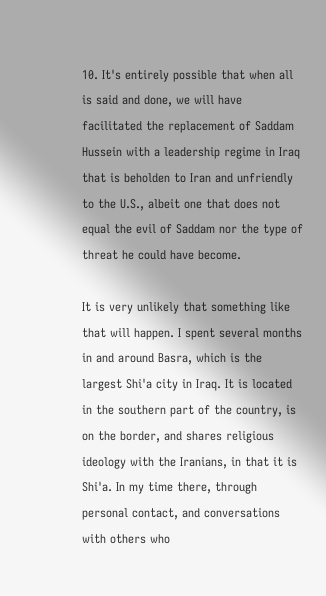10. It's entirely possible that when all is said and done, we will have facilitated the replacement of Saddam Hussein with a leadership regime in Iraq that is beholden to Iran and unfriendly to the U.S., albeit one that does not equal the evil of Saddam nor the type of threat he could have become.

It is very unlikely that something like that will happen. I spent several months in and around Basra, which is the largest Shi'a city in Iraq. It is located in the southern part of the country, is on the border, and shares religious ideology with the Iranians, in that it is Shi'a. In my time there, through personal contact, and conversations with others who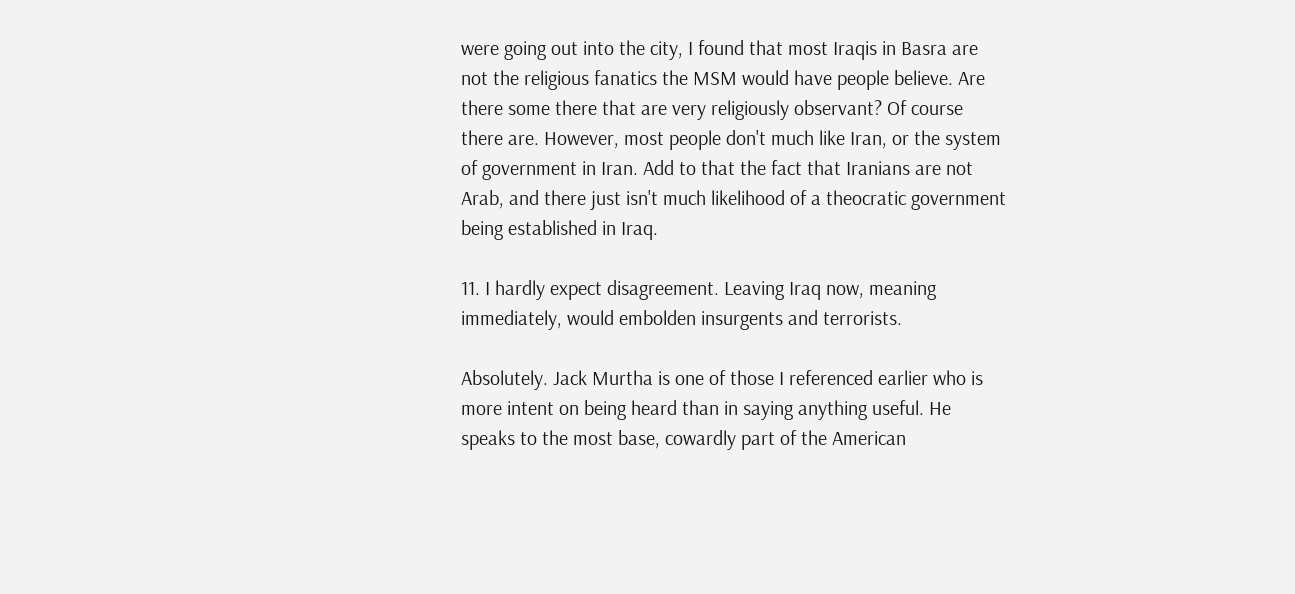were going out into the city, I found that most Iraqis in Basra are not the religious fanatics the MSM would have people believe. Are there some there that are very religiously observant? Of course there are. However, most people don't much like Iran, or the system of government in Iran. Add to that the fact that Iranians are not Arab, and there just isn't much likelihood of a theocratic government being established in Iraq.

11. I hardly expect disagreement. Leaving Iraq now, meaning immediately, would embolden insurgents and terrorists.

Absolutely. Jack Murtha is one of those I referenced earlier who is more intent on being heard than in saying anything useful. He speaks to the most base, cowardly part of the American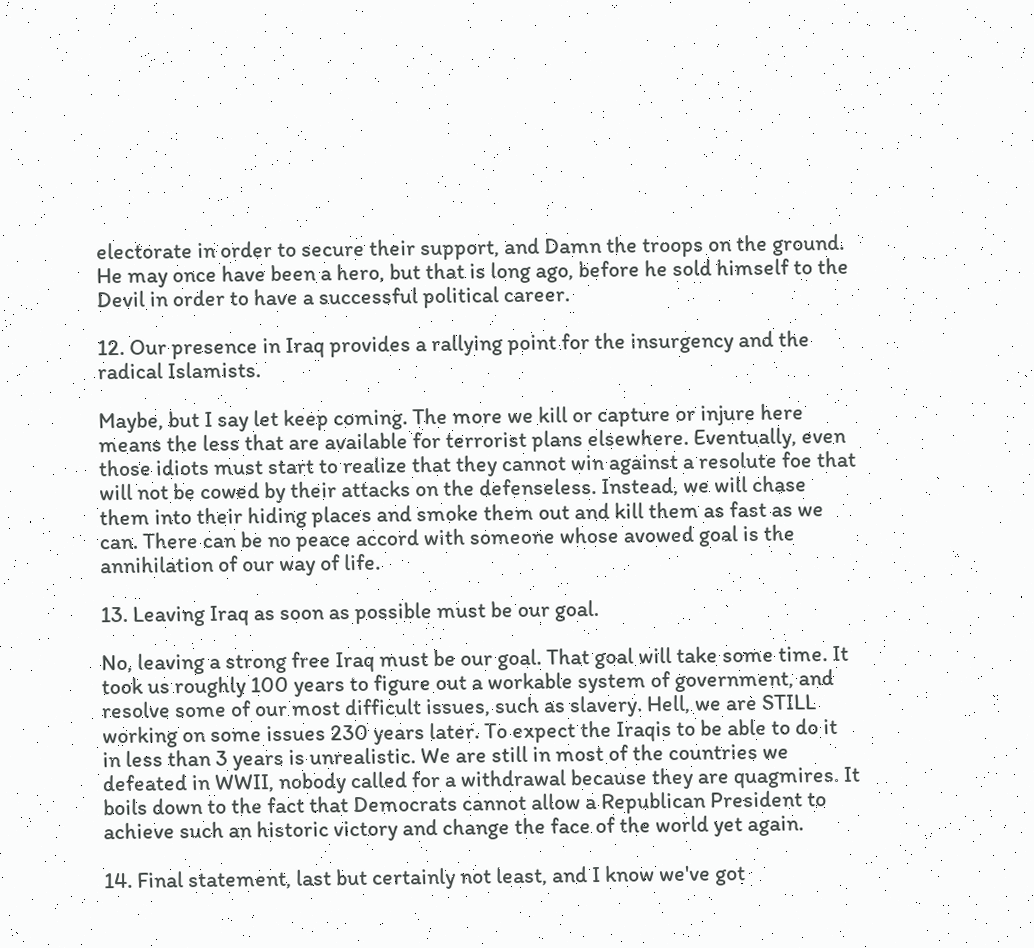electorate in order to secure their support, and Damn the troops on the ground. He may once have been a hero, but that is long ago, before he sold himself to the Devil in order to have a successful political career.

12. Our presence in Iraq provides a rallying point for the insurgency and the radical Islamists.

Maybe, but I say let keep coming. The more we kill or capture or injure here means the less that are available for terrorist plans elsewhere. Eventually, even those idiots must start to realize that they cannot win against a resolute foe that will not be cowed by their attacks on the defenseless. Instead, we will chase them into their hiding places and smoke them out and kill them as fast as we can. There can be no peace accord with someone whose avowed goal is the annihilation of our way of life.

13. Leaving Iraq as soon as possible must be our goal.

No, leaving a strong free Iraq must be our goal. That goal will take some time. It took us roughly 100 years to figure out a workable system of government, and resolve some of our most difficult issues, such as slavery. Hell, we are STILL working on some issues 230 years later. To expect the Iraqis to be able to do it in less than 3 years is unrealistic. We are still in most of the countries we defeated in WWII, nobody called for a withdrawal because they are quagmires. It boils down to the fact that Democrats cannot allow a Republican President to achieve such an historic victory and change the face of the world yet again.

14. Final statement, last but certainly not least, and I know we've got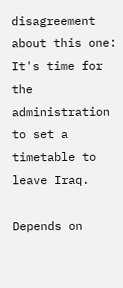disagreement about this one: It's time for the administration to set a timetable to leave Iraq.

Depends on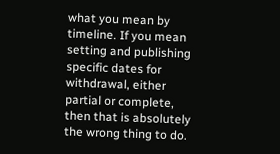what you mean by timeline. If you mean setting and publishing specific dates for withdrawal, either partial or complete, then that is absolutely the wrong thing to do.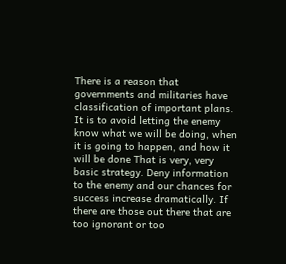There is a reason that governments and militaries have classification of important plans. It is to avoid letting the enemy know what we will be doing, when it is going to happen, and how it will be done That is very, very basic strategy. Deny information to the enemy and our chances for success increase dramatically. If there are those out there that are too ignorant or too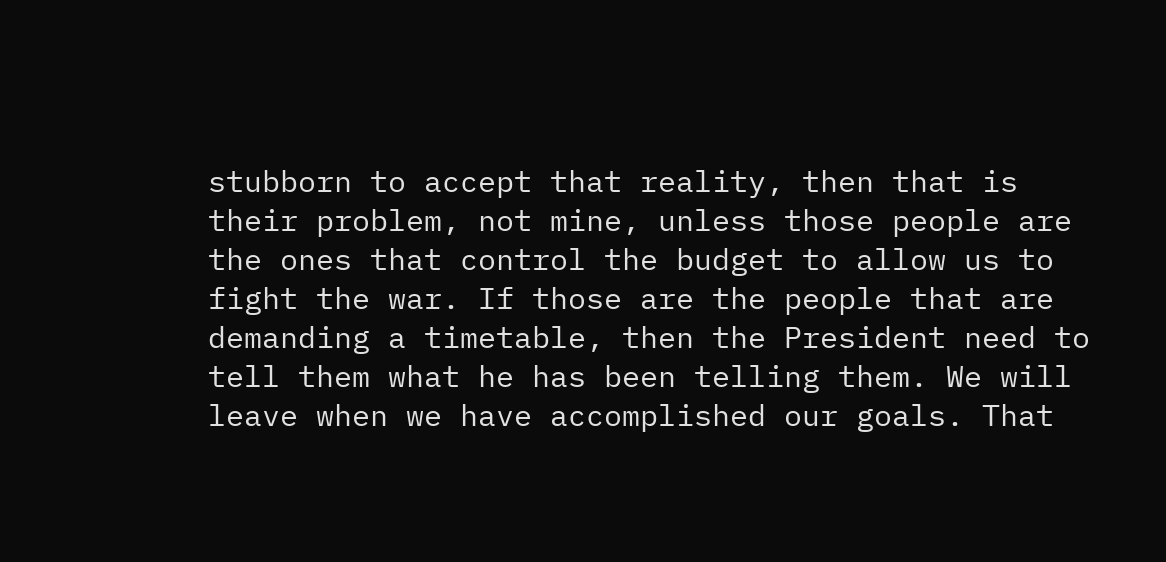stubborn to accept that reality, then that is their problem, not mine, unless those people are the ones that control the budget to allow us to fight the war. If those are the people that are demanding a timetable, then the President need to tell them what he has been telling them. We will leave when we have accomplished our goals. That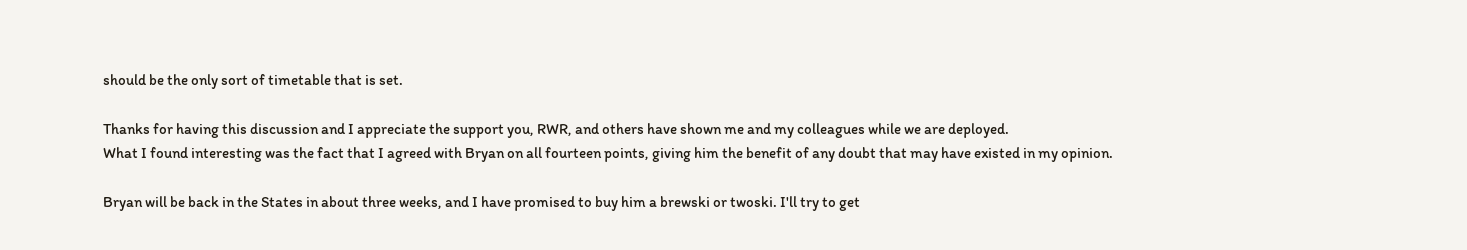should be the only sort of timetable that is set.

Thanks for having this discussion and I appreciate the support you, RWR, and others have shown me and my colleagues while we are deployed.
What I found interesting was the fact that I agreed with Bryan on all fourteen points, giving him the benefit of any doubt that may have existed in my opinion.

Bryan will be back in the States in about three weeks, and I have promised to buy him a brewski or twoski. I'll try to get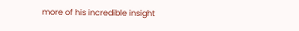more of his incredible insight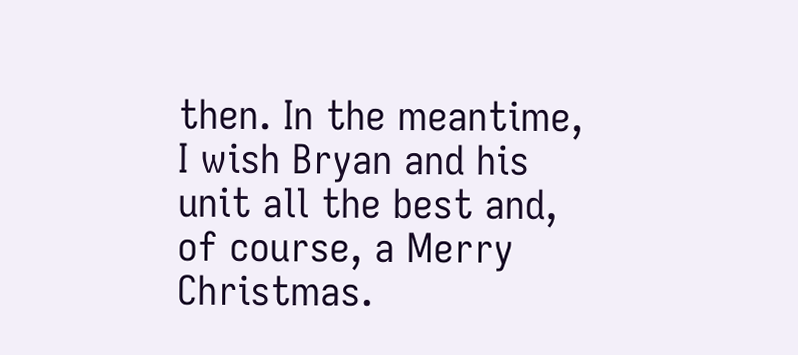then. In the meantime, I wish Bryan and his unit all the best and, of course, a Merry Christmas.